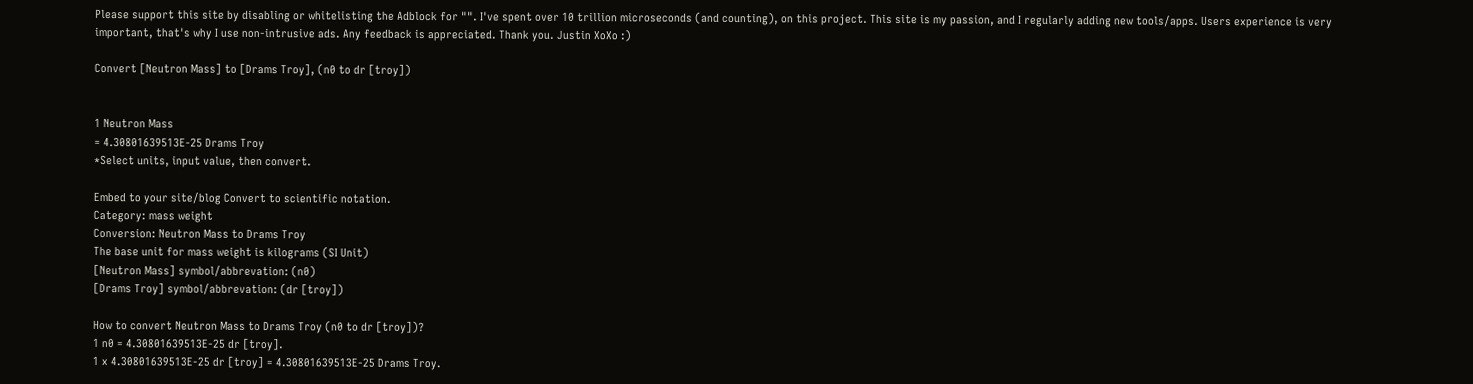Please support this site by disabling or whitelisting the Adblock for "". I've spent over 10 trillion microseconds (and counting), on this project. This site is my passion, and I regularly adding new tools/apps. Users experience is very important, that's why I use non-intrusive ads. Any feedback is appreciated. Thank you. Justin XoXo :)

Convert [Neutron Mass] to [Drams Troy], (n0 to dr [troy])


1 Neutron Mass
= 4.30801639513E-25 Drams Troy
*Select units, input value, then convert.

Embed to your site/blog Convert to scientific notation.
Category: mass weight
Conversion: Neutron Mass to Drams Troy
The base unit for mass weight is kilograms (SI Unit)
[Neutron Mass] symbol/abbrevation: (n0)
[Drams Troy] symbol/abbrevation: (dr [troy])

How to convert Neutron Mass to Drams Troy (n0 to dr [troy])?
1 n0 = 4.30801639513E-25 dr [troy].
1 x 4.30801639513E-25 dr [troy] = 4.30801639513E-25 Drams Troy.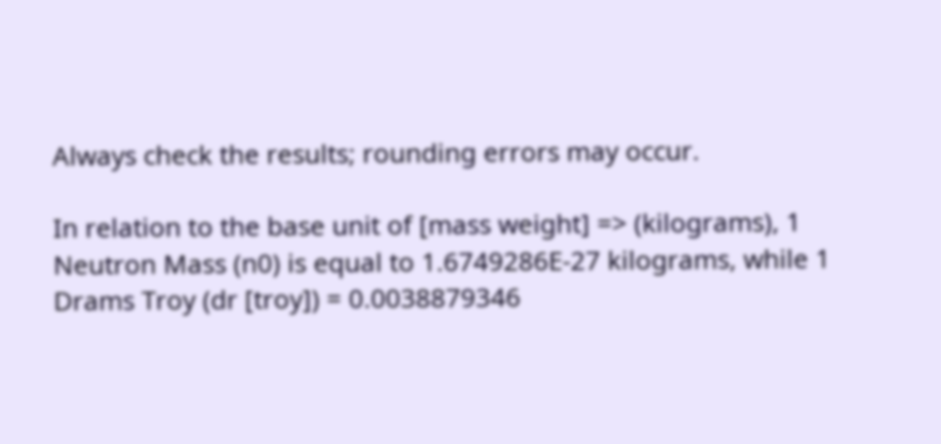Always check the results; rounding errors may occur.

In relation to the base unit of [mass weight] => (kilograms), 1 Neutron Mass (n0) is equal to 1.6749286E-27 kilograms, while 1 Drams Troy (dr [troy]) = 0.0038879346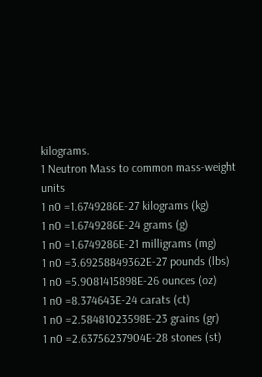kilograms.
1 Neutron Mass to common mass-weight units
1 n0 =1.6749286E-27 kilograms (kg)
1 n0 =1.6749286E-24 grams (g)
1 n0 =1.6749286E-21 milligrams (mg)
1 n0 =3.69258849362E-27 pounds (lbs)
1 n0 =5.9081415898E-26 ounces (oz)
1 n0 =8.374643E-24 carats (ct)
1 n0 =2.58481023598E-23 grains (gr)
1 n0 =2.63756237904E-28 stones (st)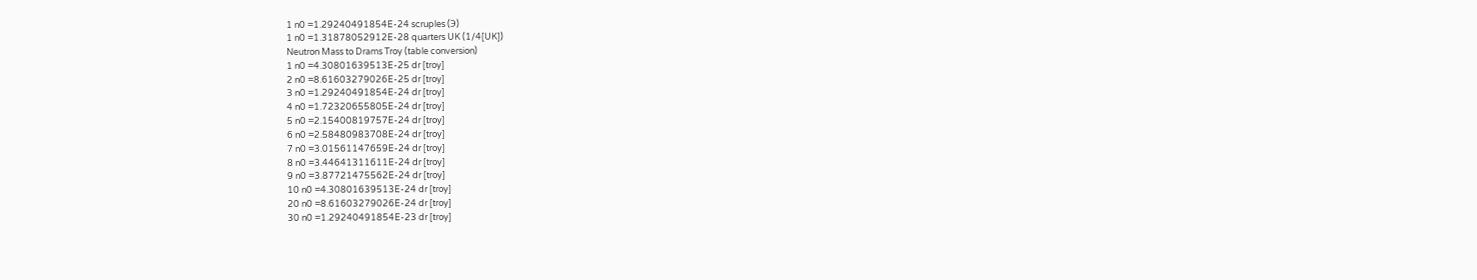1 n0 =1.29240491854E-24 scruples (℈)
1 n0 =1.31878052912E-28 quarters UK (1/4[UK])
Neutron Mass to Drams Troy (table conversion)
1 n0 =4.30801639513E-25 dr [troy]
2 n0 =8.61603279026E-25 dr [troy]
3 n0 =1.29240491854E-24 dr [troy]
4 n0 =1.72320655805E-24 dr [troy]
5 n0 =2.15400819757E-24 dr [troy]
6 n0 =2.58480983708E-24 dr [troy]
7 n0 =3.01561147659E-24 dr [troy]
8 n0 =3.44641311611E-24 dr [troy]
9 n0 =3.87721475562E-24 dr [troy]
10 n0 =4.30801639513E-24 dr [troy]
20 n0 =8.61603279026E-24 dr [troy]
30 n0 =1.29240491854E-23 dr [troy]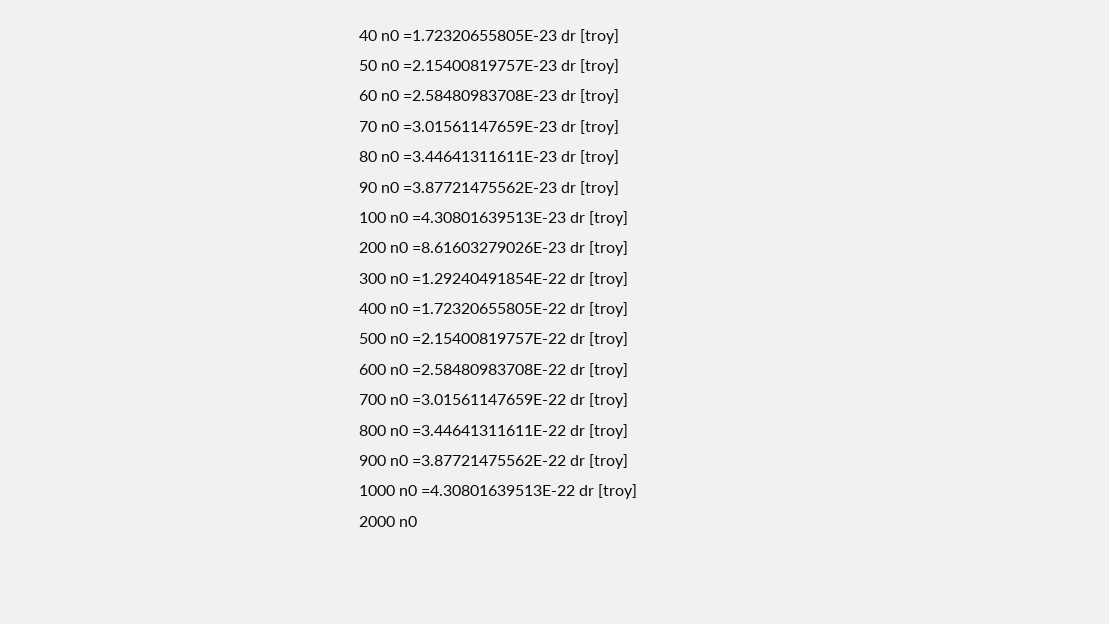40 n0 =1.72320655805E-23 dr [troy]
50 n0 =2.15400819757E-23 dr [troy]
60 n0 =2.58480983708E-23 dr [troy]
70 n0 =3.01561147659E-23 dr [troy]
80 n0 =3.44641311611E-23 dr [troy]
90 n0 =3.87721475562E-23 dr [troy]
100 n0 =4.30801639513E-23 dr [troy]
200 n0 =8.61603279026E-23 dr [troy]
300 n0 =1.29240491854E-22 dr [troy]
400 n0 =1.72320655805E-22 dr [troy]
500 n0 =2.15400819757E-22 dr [troy]
600 n0 =2.58480983708E-22 dr [troy]
700 n0 =3.01561147659E-22 dr [troy]
800 n0 =3.44641311611E-22 dr [troy]
900 n0 =3.87721475562E-22 dr [troy]
1000 n0 =4.30801639513E-22 dr [troy]
2000 n0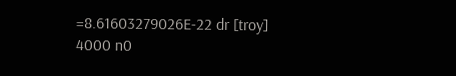=8.61603279026E-22 dr [troy]
4000 n0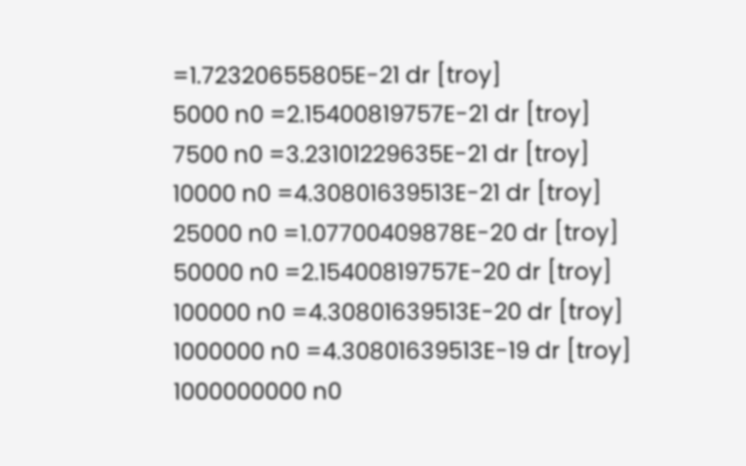=1.72320655805E-21 dr [troy]
5000 n0 =2.15400819757E-21 dr [troy]
7500 n0 =3.23101229635E-21 dr [troy]
10000 n0 =4.30801639513E-21 dr [troy]
25000 n0 =1.07700409878E-20 dr [troy]
50000 n0 =2.15400819757E-20 dr [troy]
100000 n0 =4.30801639513E-20 dr [troy]
1000000 n0 =4.30801639513E-19 dr [troy]
1000000000 n0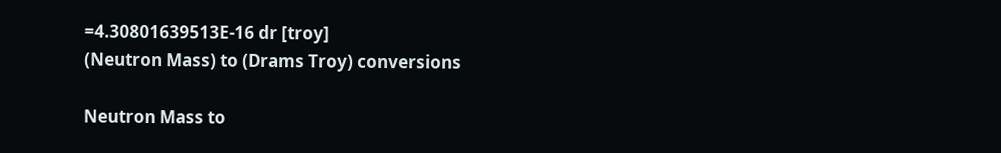=4.30801639513E-16 dr [troy]
(Neutron Mass) to (Drams Troy) conversions

Neutron Mass to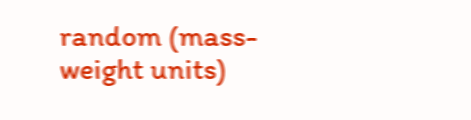random (mass-weight units)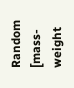Random [mass-weight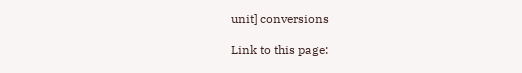unit] conversions

Link to this page: